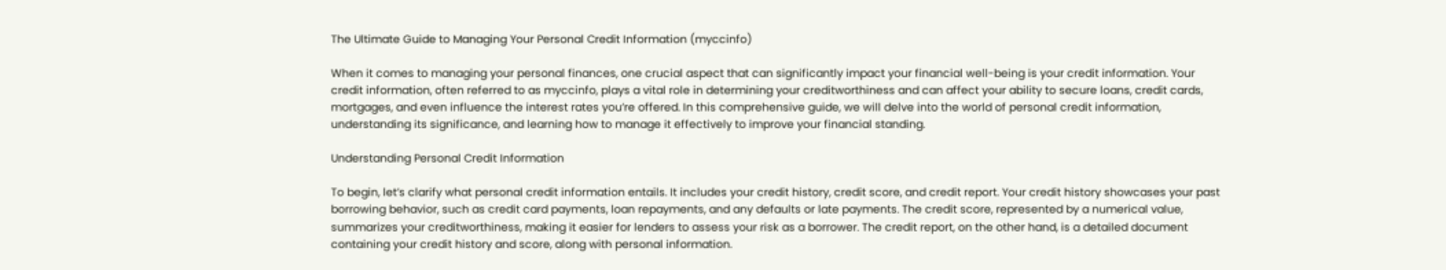The Ultimate Guide to Managing Your Personal Credit Information (myccinfo)

When it comes to managing your personal finances, one crucial aspect that can significantly impact your financial well-being is your credit information. Your credit information, often referred to as myccinfo, plays a vital role in determining your creditworthiness and can affect your ability to secure loans, credit cards, mortgages, and even influence the interest rates you’re offered. In this comprehensive guide, we will delve into the world of personal credit information, understanding its significance, and learning how to manage it effectively to improve your financial standing.

Understanding Personal Credit Information

To begin, let’s clarify what personal credit information entails. It includes your credit history, credit score, and credit report. Your credit history showcases your past borrowing behavior, such as credit card payments, loan repayments, and any defaults or late payments. The credit score, represented by a numerical value, summarizes your creditworthiness, making it easier for lenders to assess your risk as a borrower. The credit report, on the other hand, is a detailed document containing your credit history and score, along with personal information.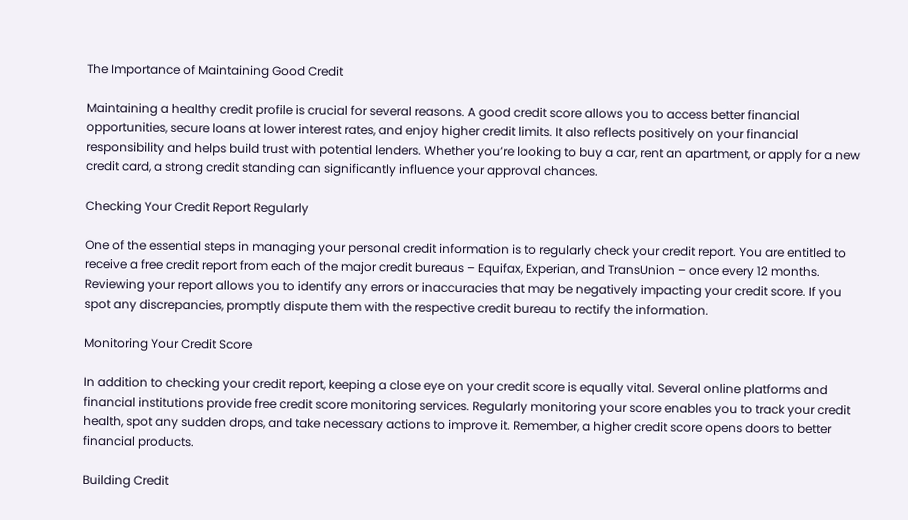The Importance of Maintaining Good Credit

Maintaining a healthy credit profile is crucial for several reasons. A good credit score allows you to access better financial opportunities, secure loans at lower interest rates, and enjoy higher credit limits. It also reflects positively on your financial responsibility and helps build trust with potential lenders. Whether you’re looking to buy a car, rent an apartment, or apply for a new credit card, a strong credit standing can significantly influence your approval chances.

Checking Your Credit Report Regularly

One of the essential steps in managing your personal credit information is to regularly check your credit report. You are entitled to receive a free credit report from each of the major credit bureaus – Equifax, Experian, and TransUnion – once every 12 months. Reviewing your report allows you to identify any errors or inaccuracies that may be negatively impacting your credit score. If you spot any discrepancies, promptly dispute them with the respective credit bureau to rectify the information.

Monitoring Your Credit Score

In addition to checking your credit report, keeping a close eye on your credit score is equally vital. Several online platforms and financial institutions provide free credit score monitoring services. Regularly monitoring your score enables you to track your credit health, spot any sudden drops, and take necessary actions to improve it. Remember, a higher credit score opens doors to better financial products.

Building Credit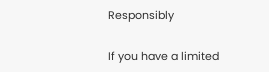Responsibly

If you have a limited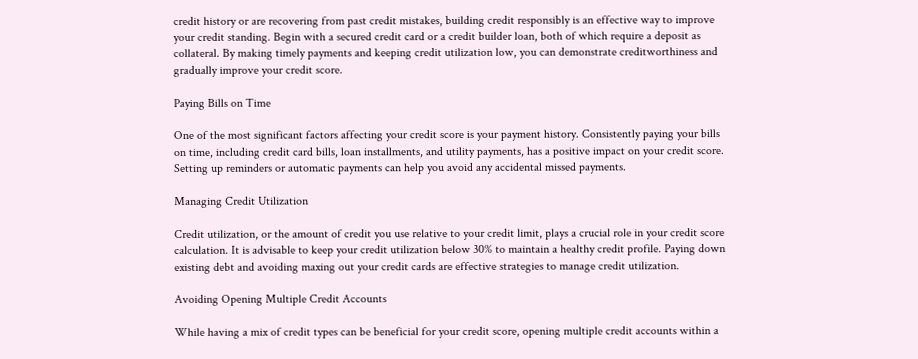credit history or are recovering from past credit mistakes, building credit responsibly is an effective way to improve your credit standing. Begin with a secured credit card or a credit builder loan, both of which require a deposit as collateral. By making timely payments and keeping credit utilization low, you can demonstrate creditworthiness and gradually improve your credit score.

Paying Bills on Time

One of the most significant factors affecting your credit score is your payment history. Consistently paying your bills on time, including credit card bills, loan installments, and utility payments, has a positive impact on your credit score. Setting up reminders or automatic payments can help you avoid any accidental missed payments.

Managing Credit Utilization

Credit utilization, or the amount of credit you use relative to your credit limit, plays a crucial role in your credit score calculation. It is advisable to keep your credit utilization below 30% to maintain a healthy credit profile. Paying down existing debt and avoiding maxing out your credit cards are effective strategies to manage credit utilization.

Avoiding Opening Multiple Credit Accounts

While having a mix of credit types can be beneficial for your credit score, opening multiple credit accounts within a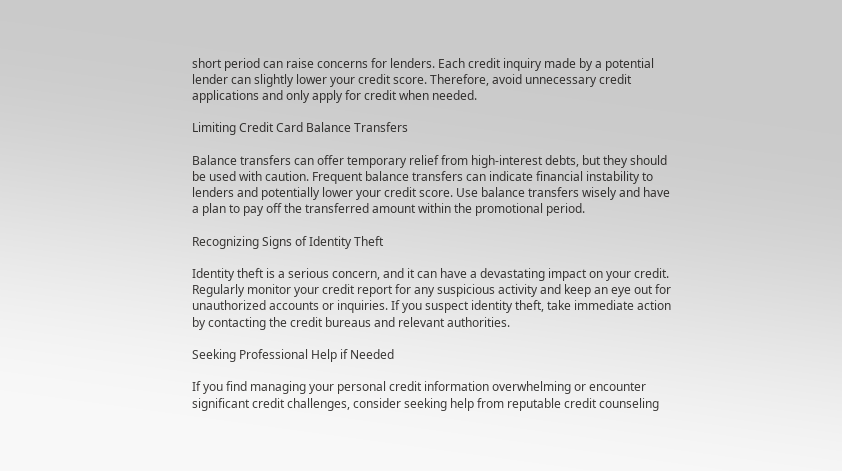short period can raise concerns for lenders. Each credit inquiry made by a potential lender can slightly lower your credit score. Therefore, avoid unnecessary credit applications and only apply for credit when needed.

Limiting Credit Card Balance Transfers

Balance transfers can offer temporary relief from high-interest debts, but they should be used with caution. Frequent balance transfers can indicate financial instability to lenders and potentially lower your credit score. Use balance transfers wisely and have a plan to pay off the transferred amount within the promotional period.

Recognizing Signs of Identity Theft

Identity theft is a serious concern, and it can have a devastating impact on your credit. Regularly monitor your credit report for any suspicious activity and keep an eye out for unauthorized accounts or inquiries. If you suspect identity theft, take immediate action by contacting the credit bureaus and relevant authorities.

Seeking Professional Help if Needed

If you find managing your personal credit information overwhelming or encounter significant credit challenges, consider seeking help from reputable credit counseling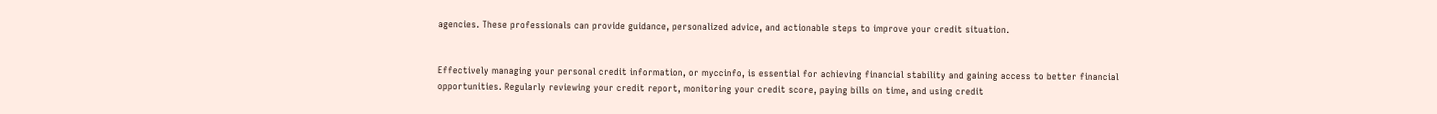agencies. These professionals can provide guidance, personalized advice, and actionable steps to improve your credit situation.


Effectively managing your personal credit information, or myccinfo, is essential for achieving financial stability and gaining access to better financial opportunities. Regularly reviewing your credit report, monitoring your credit score, paying bills on time, and using credit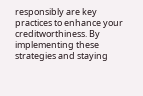responsibly are key practices to enhance your creditworthiness. By implementing these strategies and staying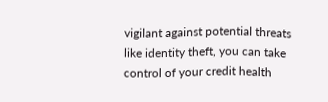vigilant against potential threats like identity theft, you can take control of your credit health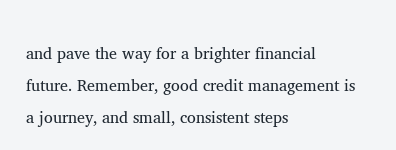and pave the way for a brighter financial future. Remember, good credit management is a journey, and small, consistent steps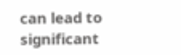can lead to significant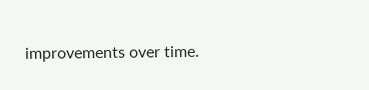improvements over time.